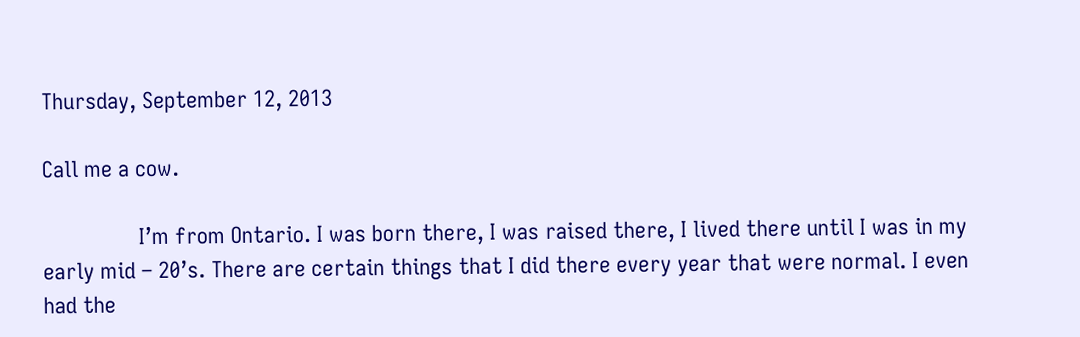Thursday, September 12, 2013

Call me a cow.

                I’m from Ontario. I was born there, I was raised there, I lived there until I was in my early mid – 20’s. There are certain things that I did there every year that were normal. I even had the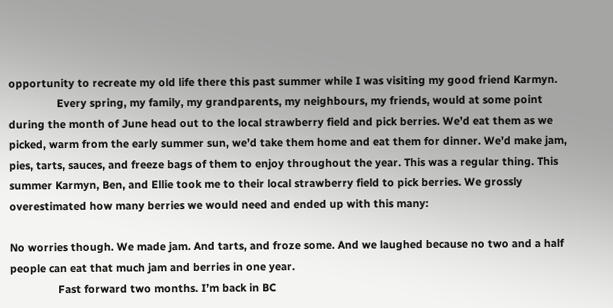opportunity to recreate my old life there this past summer while I was visiting my good friend Karmyn.
                Every spring, my family, my grandparents, my neighbours, my friends, would at some point during the month of June head out to the local strawberry field and pick berries. We’d eat them as we picked, warm from the early summer sun, we’d take them home and eat them for dinner. We’d make jam, pies, tarts, sauces, and freeze bags of them to enjoy throughout the year. This was a regular thing. This summer Karmyn, Ben, and Ellie took me to their local strawberry field to pick berries. We grossly overestimated how many berries we would need and ended up with this many:

No worries though. We made jam. And tarts, and froze some. And we laughed because no two and a half people can eat that much jam and berries in one year.
                Fast forward two months. I’m back in BC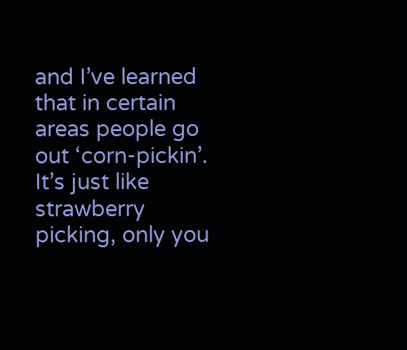and I’ve learned that in certain areas people go out ‘corn-pickin’. It’s just like strawberry picking, only you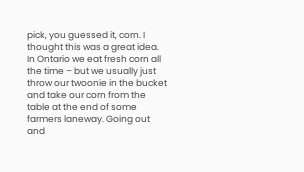pick, you guessed it, corn. I thought this was a great idea. In Ontario we eat fresh corn all the time – but we usually just throw our twoonie in the bucket and take our corn from the table at the end of some farmers laneway. Going out and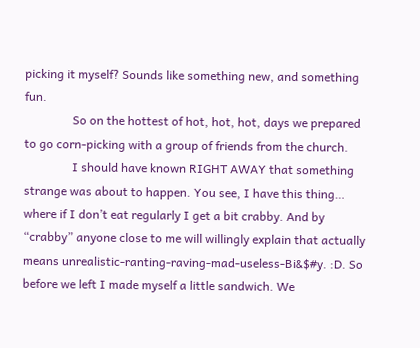picking it myself? Sounds like something new, and something fun.
                So on the hottest of hot, hot, hot, days we prepared to go corn-picking with a group of friends from the church.
                I should have known RIGHT AWAY that something strange was about to happen. You see, I have this thing… where if I don’t eat regularly I get a bit crabby. And by “crabby” anyone close to me will willingly explain that actually means unrealistic-ranting-raving-mad-useless-Bi&$#y. :D. So before we left I made myself a little sandwich. We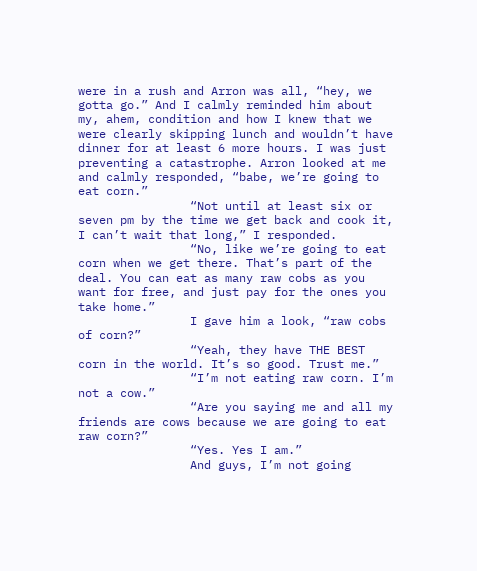were in a rush and Arron was all, “hey, we gotta go.” And I calmly reminded him about my, ahem, condition and how I knew that we were clearly skipping lunch and wouldn’t have dinner for at least 6 more hours. I was just preventing a catastrophe. Arron looked at me and calmly responded, “babe, we’re going to eat corn.”
                “Not until at least six or seven pm by the time we get back and cook it, I can’t wait that long,” I responded.
                “No, like we’re going to eat corn when we get there. That’s part of the deal. You can eat as many raw cobs as you want for free, and just pay for the ones you take home.”
                I gave him a look, “raw cobs of corn?”
                “Yeah, they have THE BEST corn in the world. It’s so good. Trust me.”
                “I’m not eating raw corn. I’m not a cow.”
                “Are you saying me and all my friends are cows because we are going to eat raw corn?”
                “Yes. Yes I am.”
                And guys, I’m not going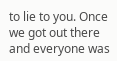to lie to you. Once we got out there and everyone was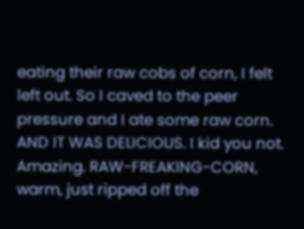eating their raw cobs of corn, I felt left out. So I caved to the peer pressure and I ate some raw corn. AND IT WAS DELICIOUS. I kid you not. Amazing. RAW-FREAKING-CORN, warm, just ripped off the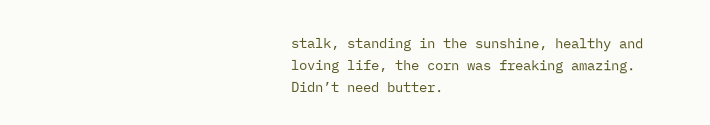stalk, standing in the sunshine, healthy and loving life, the corn was freaking amazing. Didn’t need butter.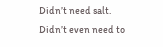Didn’t need salt. Didn’t even need to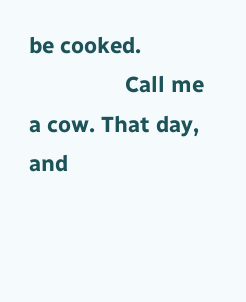be cooked.
                Call me a cow. That day, and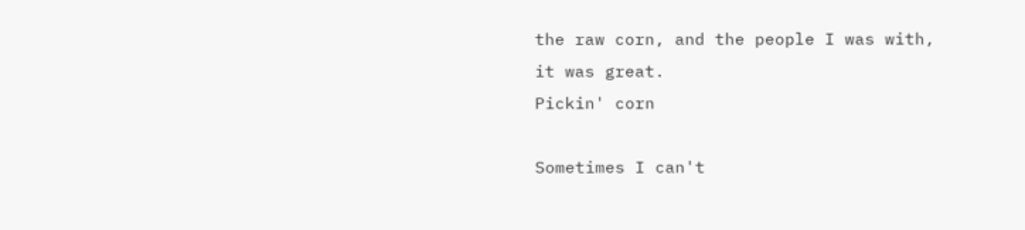the raw corn, and the people I was with, it was great.
Pickin' corn

Sometimes I can't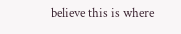believe this is where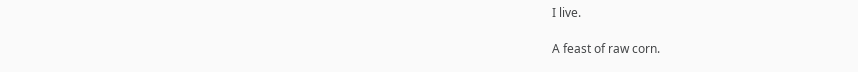I live.

A feast of raw corn.